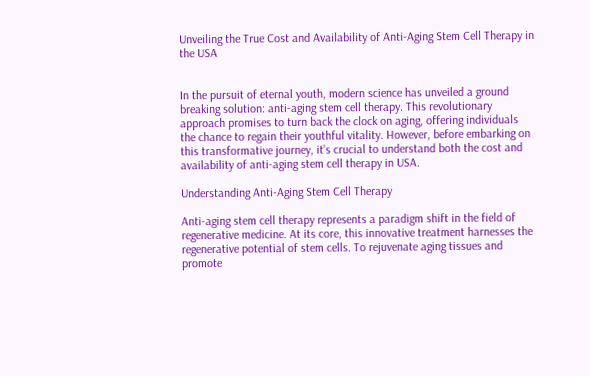Unveiling the True Cost and Availability of Anti-Aging Stem Cell Therapy in the USA


In the pursuit of eternal youth, modern science has unveiled a ground breaking solution: anti-aging stem cell therapy. This revolutionary approach promises to turn back the clock on aging, offering individuals the chance to regain their youthful vitality. However, before embarking on this transformative journey, it’s crucial to understand both the cost and availability of anti-aging stem cell therapy in USA.

Understanding Anti-Aging Stem Cell Therapy

Anti-aging stem cell therapy represents a paradigm shift in the field of regenerative medicine. At its core, this innovative treatment harnesses the regenerative potential of stem cells. To rejuvenate aging tissues and promote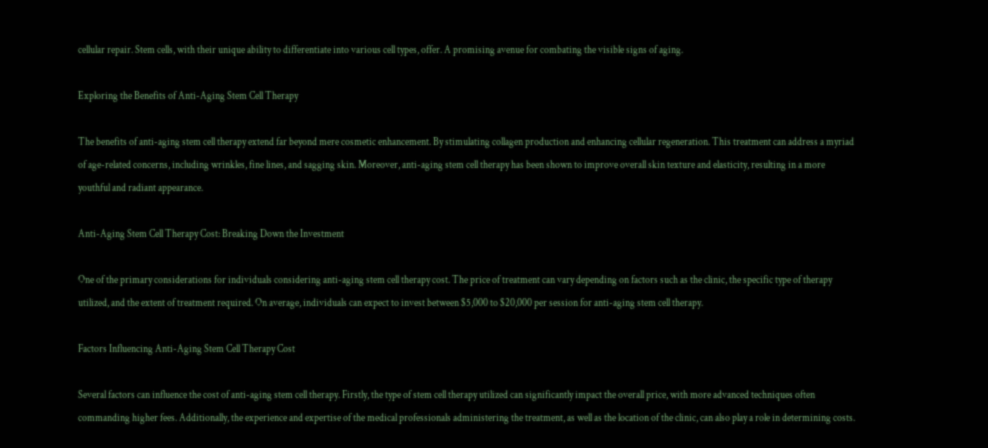cellular repair. Stem cells, with their unique ability to differentiate into various cell types, offer. A promising avenue for combating the visible signs of aging.

Exploring the Benefits of Anti-Aging Stem Cell Therapy

The benefits of anti-aging stem cell therapy extend far beyond mere cosmetic enhancement. By stimulating collagen production and enhancing cellular regeneration. This treatment can address a myriad of age-related concerns, including wrinkles, fine lines, and sagging skin. Moreover, anti-aging stem cell therapy has been shown to improve overall skin texture and elasticity, resulting in a more youthful and radiant appearance.

Anti-Aging Stem Cell Therapy Cost: Breaking Down the Investment

One of the primary considerations for individuals considering anti-aging stem cell therapy cost. The price of treatment can vary depending on factors such as the clinic, the specific type of therapy utilized, and the extent of treatment required. On average, individuals can expect to invest between $5,000 to $20,000 per session for anti-aging stem cell therapy.

Factors Influencing Anti-Aging Stem Cell Therapy Cost

Several factors can influence the cost of anti-aging stem cell therapy. Firstly, the type of stem cell therapy utilized can significantly impact the overall price, with more advanced techniques often commanding higher fees. Additionally, the experience and expertise of the medical professionals administering the treatment, as well as the location of the clinic, can also play a role in determining costs.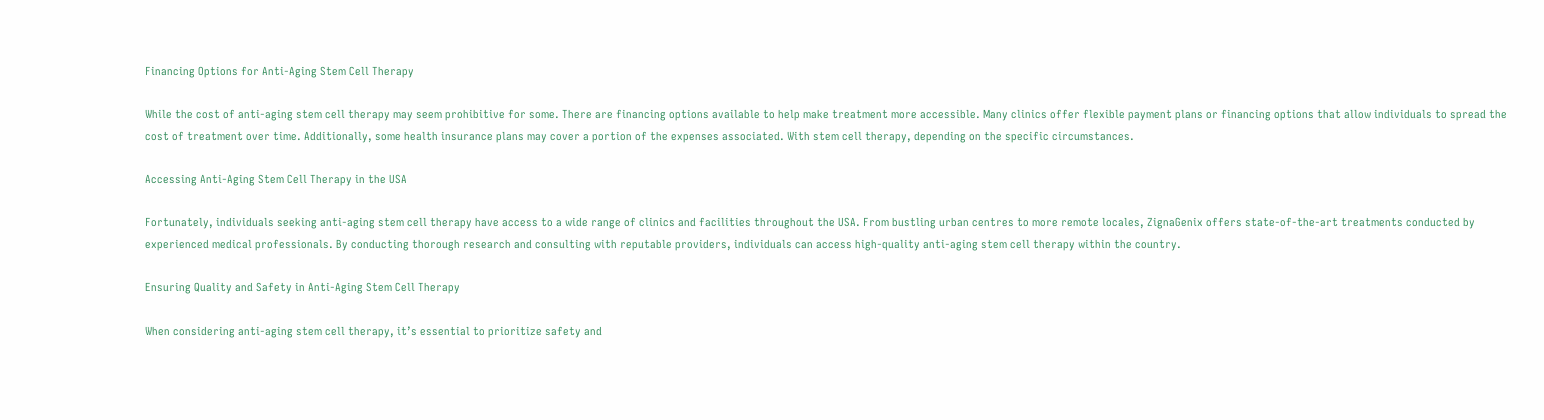Financing Options for Anti-Aging Stem Cell Therapy

While the cost of anti-aging stem cell therapy may seem prohibitive for some. There are financing options available to help make treatment more accessible. Many clinics offer flexible payment plans or financing options that allow individuals to spread the cost of treatment over time. Additionally, some health insurance plans may cover a portion of the expenses associated. With stem cell therapy, depending on the specific circumstances.

Accessing Anti-Aging Stem Cell Therapy in the USA

Fortunately, individuals seeking anti-aging stem cell therapy have access to a wide range of clinics and facilities throughout the USA. From bustling urban centres to more remote locales, ZignaGenix offers state-of-the-art treatments conducted by experienced medical professionals. By conducting thorough research and consulting with reputable providers, individuals can access high-quality anti-aging stem cell therapy within the country.

Ensuring Quality and Safety in Anti-Aging Stem Cell Therapy

When considering anti-aging stem cell therapy, it’s essential to prioritize safety and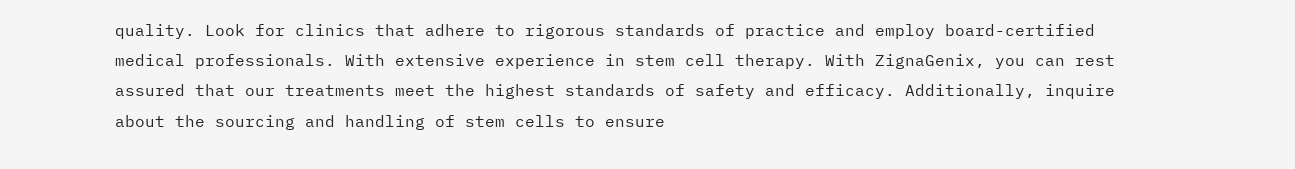quality. Look for clinics that adhere to rigorous standards of practice and employ board-certified medical professionals. With extensive experience in stem cell therapy. With ZignaGenix, you can rest assured that our treatments meet the highest standards of safety and efficacy. Additionally, inquire about the sourcing and handling of stem cells to ensure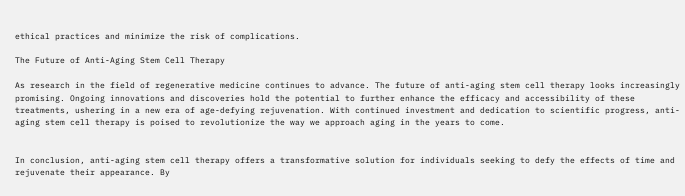ethical practices and minimize the risk of complications.

The Future of Anti-Aging Stem Cell Therapy

As research in the field of regenerative medicine continues to advance. The future of anti-aging stem cell therapy looks increasingly promising. Ongoing innovations and discoveries hold the potential to further enhance the efficacy and accessibility of these treatments, ushering in a new era of age-defying rejuvenation. With continued investment and dedication to scientific progress, anti-aging stem cell therapy is poised to revolutionize the way we approach aging in the years to come.


In conclusion, anti-aging stem cell therapy offers a transformative solution for individuals seeking to defy the effects of time and rejuvenate their appearance. By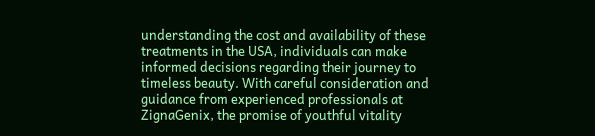understanding the cost and availability of these treatments in the USA, individuals can make informed decisions regarding their journey to timeless beauty. With careful consideration and guidance from experienced professionals at ZignaGenix, the promise of youthful vitality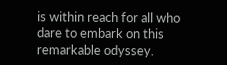is within reach for all who dare to embark on this remarkable odyssey.